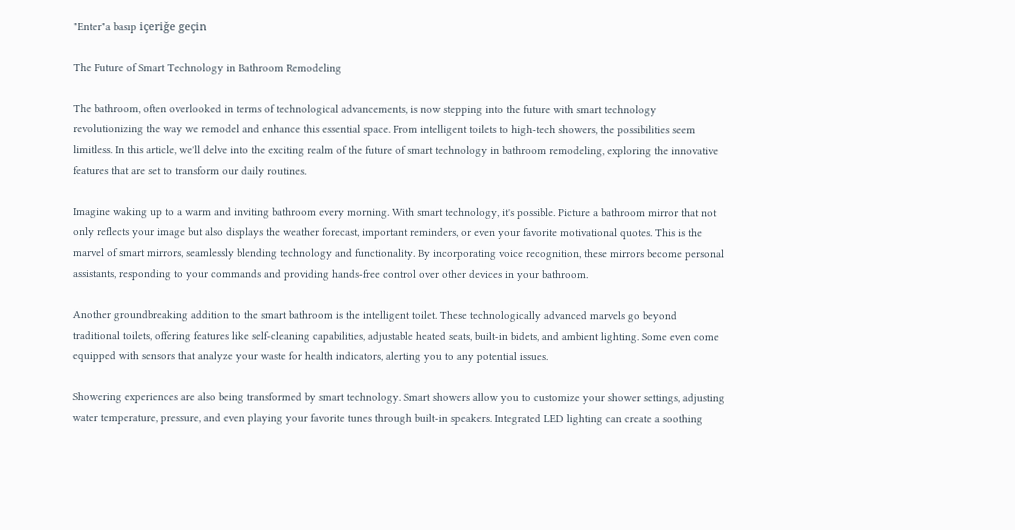"Enter"a basıp içeriğe geçin

The Future of Smart Technology in Bathroom Remodeling

The bathroom, often overlooked in terms of technological advancements, is now stepping into the future with smart technology revolutionizing the way we remodel and enhance this essential space. From intelligent toilets to high-tech showers, the possibilities seem limitless. In this article, we'll delve into the exciting realm of the future of smart technology in bathroom remodeling, exploring the innovative features that are set to transform our daily routines.

Imagine waking up to a warm and inviting bathroom every morning. With smart technology, it's possible. Picture a bathroom mirror that not only reflects your image but also displays the weather forecast, important reminders, or even your favorite motivational quotes. This is the marvel of smart mirrors, seamlessly blending technology and functionality. By incorporating voice recognition, these mirrors become personal assistants, responding to your commands and providing hands-free control over other devices in your bathroom.

Another groundbreaking addition to the smart bathroom is the intelligent toilet. These technologically advanced marvels go beyond traditional toilets, offering features like self-cleaning capabilities, adjustable heated seats, built-in bidets, and ambient lighting. Some even come equipped with sensors that analyze your waste for health indicators, alerting you to any potential issues.

Showering experiences are also being transformed by smart technology. Smart showers allow you to customize your shower settings, adjusting water temperature, pressure, and even playing your favorite tunes through built-in speakers. Integrated LED lighting can create a soothing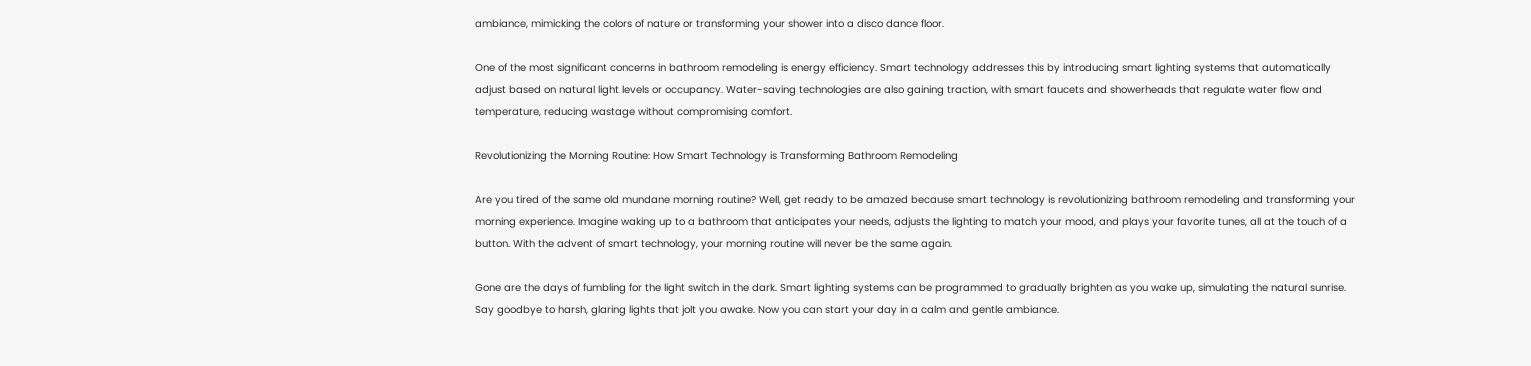ambiance, mimicking the colors of nature or transforming your shower into a disco dance floor.

One of the most significant concerns in bathroom remodeling is energy efficiency. Smart technology addresses this by introducing smart lighting systems that automatically adjust based on natural light levels or occupancy. Water-saving technologies are also gaining traction, with smart faucets and showerheads that regulate water flow and temperature, reducing wastage without compromising comfort.

Revolutionizing the Morning Routine: How Smart Technology is Transforming Bathroom Remodeling

Are you tired of the same old mundane morning routine? Well, get ready to be amazed because smart technology is revolutionizing bathroom remodeling and transforming your morning experience. Imagine waking up to a bathroom that anticipates your needs, adjusts the lighting to match your mood, and plays your favorite tunes, all at the touch of a button. With the advent of smart technology, your morning routine will never be the same again.

Gone are the days of fumbling for the light switch in the dark. Smart lighting systems can be programmed to gradually brighten as you wake up, simulating the natural sunrise. Say goodbye to harsh, glaring lights that jolt you awake. Now you can start your day in a calm and gentle ambiance.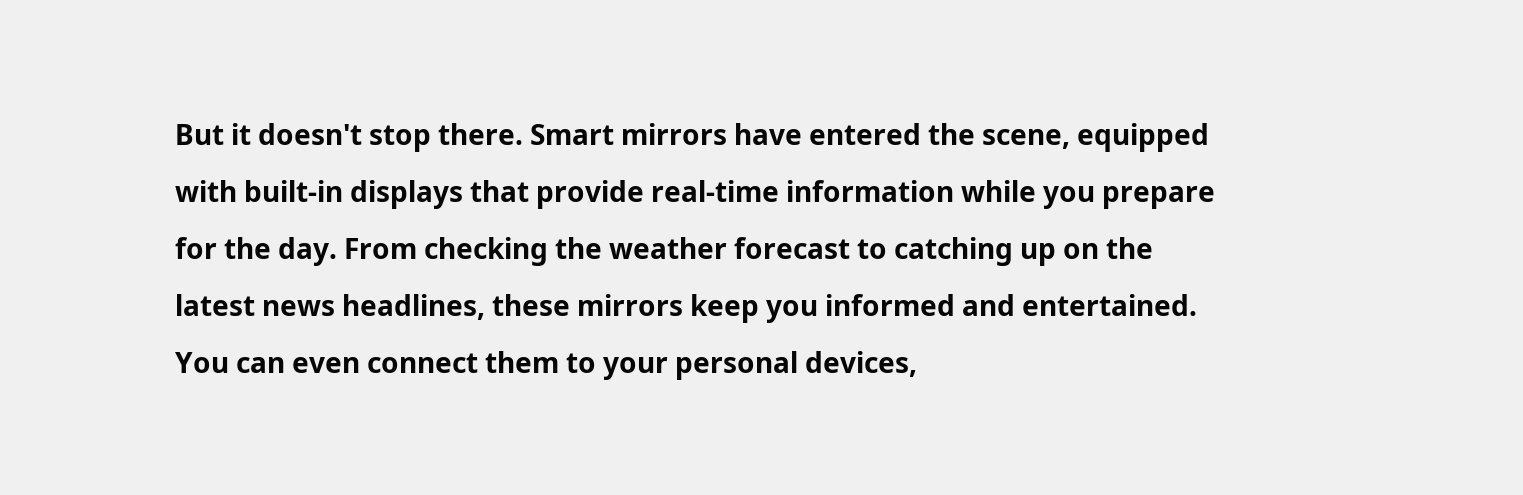But it doesn't stop there. Smart mirrors have entered the scene, equipped with built-in displays that provide real-time information while you prepare for the day. From checking the weather forecast to catching up on the latest news headlines, these mirrors keep you informed and entertained. You can even connect them to your personal devices,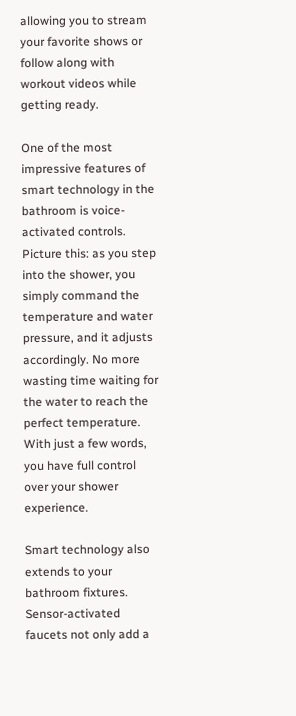allowing you to stream your favorite shows or follow along with workout videos while getting ready.

One of the most impressive features of smart technology in the bathroom is voice-activated controls. Picture this: as you step into the shower, you simply command the temperature and water pressure, and it adjusts accordingly. No more wasting time waiting for the water to reach the perfect temperature. With just a few words, you have full control over your shower experience.

Smart technology also extends to your bathroom fixtures. Sensor-activated faucets not only add a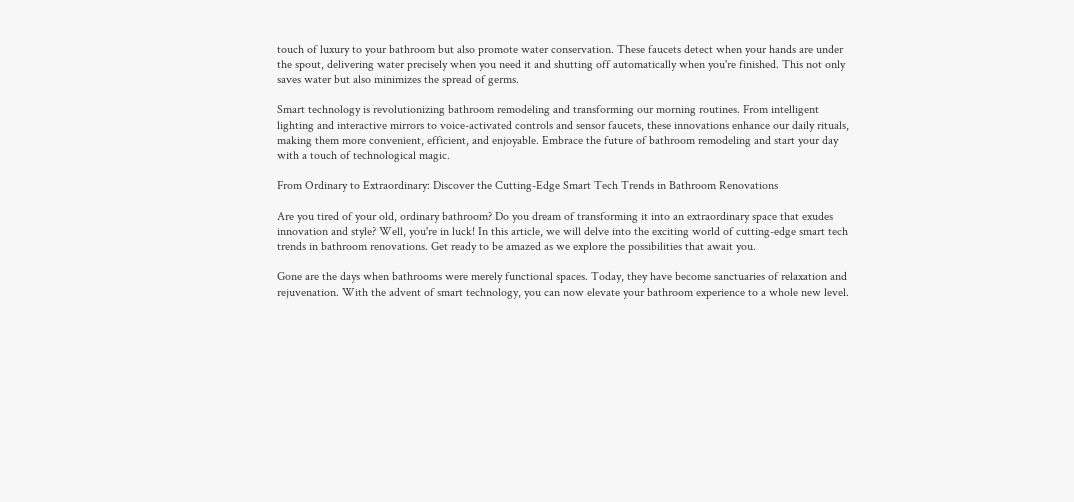touch of luxury to your bathroom but also promote water conservation. These faucets detect when your hands are under the spout, delivering water precisely when you need it and shutting off automatically when you're finished. This not only saves water but also minimizes the spread of germs.

Smart technology is revolutionizing bathroom remodeling and transforming our morning routines. From intelligent lighting and interactive mirrors to voice-activated controls and sensor faucets, these innovations enhance our daily rituals, making them more convenient, efficient, and enjoyable. Embrace the future of bathroom remodeling and start your day with a touch of technological magic.

From Ordinary to Extraordinary: Discover the Cutting-Edge Smart Tech Trends in Bathroom Renovations

Are you tired of your old, ordinary bathroom? Do you dream of transforming it into an extraordinary space that exudes innovation and style? Well, you're in luck! In this article, we will delve into the exciting world of cutting-edge smart tech trends in bathroom renovations. Get ready to be amazed as we explore the possibilities that await you.

Gone are the days when bathrooms were merely functional spaces. Today, they have become sanctuaries of relaxation and rejuvenation. With the advent of smart technology, you can now elevate your bathroom experience to a whole new level.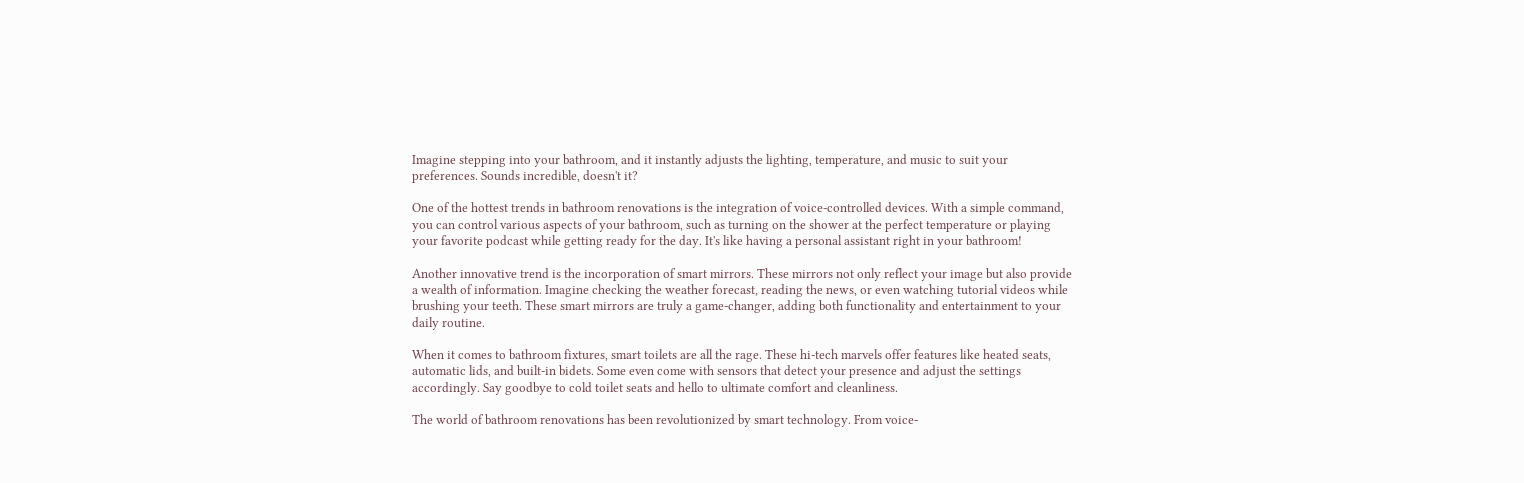Imagine stepping into your bathroom, and it instantly adjusts the lighting, temperature, and music to suit your preferences. Sounds incredible, doesn't it?

One of the hottest trends in bathroom renovations is the integration of voice-controlled devices. With a simple command, you can control various aspects of your bathroom, such as turning on the shower at the perfect temperature or playing your favorite podcast while getting ready for the day. It's like having a personal assistant right in your bathroom!

Another innovative trend is the incorporation of smart mirrors. These mirrors not only reflect your image but also provide a wealth of information. Imagine checking the weather forecast, reading the news, or even watching tutorial videos while brushing your teeth. These smart mirrors are truly a game-changer, adding both functionality and entertainment to your daily routine.

When it comes to bathroom fixtures, smart toilets are all the rage. These hi-tech marvels offer features like heated seats, automatic lids, and built-in bidets. Some even come with sensors that detect your presence and adjust the settings accordingly. Say goodbye to cold toilet seats and hello to ultimate comfort and cleanliness.

The world of bathroom renovations has been revolutionized by smart technology. From voice-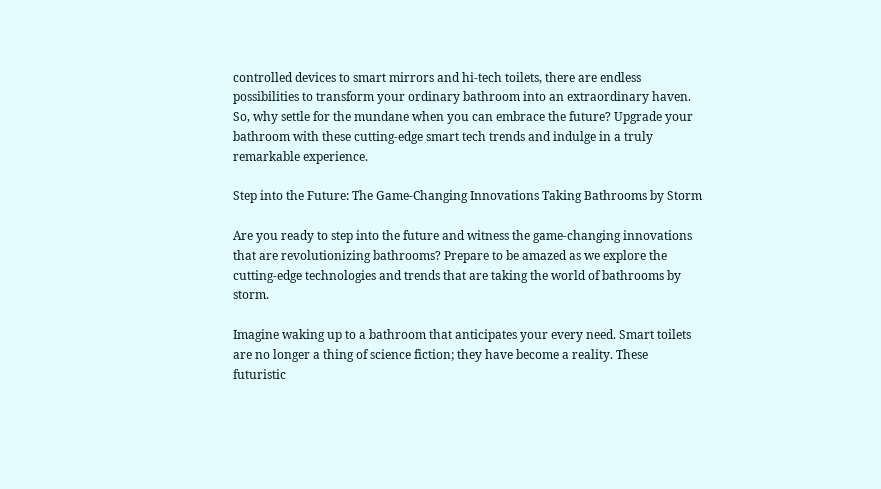controlled devices to smart mirrors and hi-tech toilets, there are endless possibilities to transform your ordinary bathroom into an extraordinary haven. So, why settle for the mundane when you can embrace the future? Upgrade your bathroom with these cutting-edge smart tech trends and indulge in a truly remarkable experience.

Step into the Future: The Game-Changing Innovations Taking Bathrooms by Storm

Are you ready to step into the future and witness the game-changing innovations that are revolutionizing bathrooms? Prepare to be amazed as we explore the cutting-edge technologies and trends that are taking the world of bathrooms by storm.

Imagine waking up to a bathroom that anticipates your every need. Smart toilets are no longer a thing of science fiction; they have become a reality. These futuristic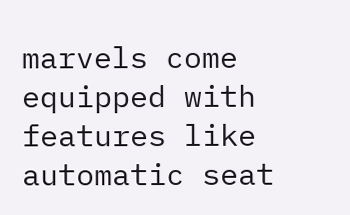marvels come equipped with features like automatic seat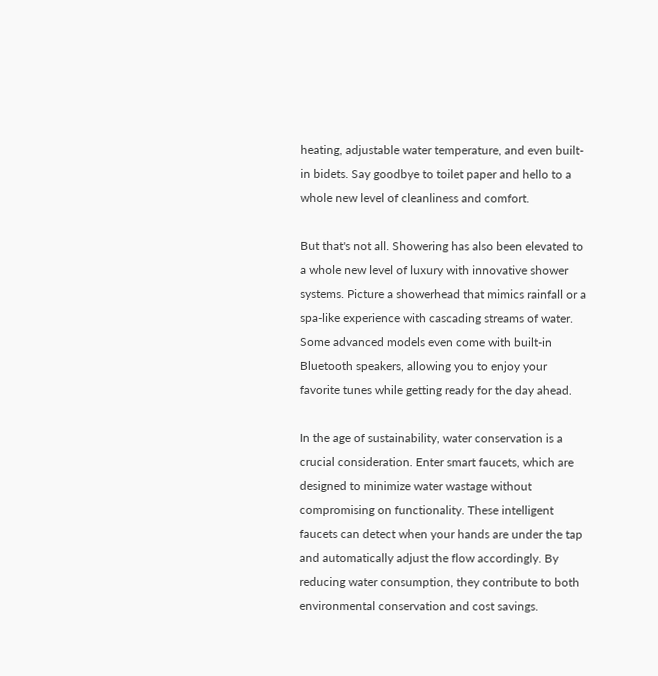heating, adjustable water temperature, and even built-in bidets. Say goodbye to toilet paper and hello to a whole new level of cleanliness and comfort.

But that's not all. Showering has also been elevated to a whole new level of luxury with innovative shower systems. Picture a showerhead that mimics rainfall or a spa-like experience with cascading streams of water. Some advanced models even come with built-in Bluetooth speakers, allowing you to enjoy your favorite tunes while getting ready for the day ahead.

In the age of sustainability, water conservation is a crucial consideration. Enter smart faucets, which are designed to minimize water wastage without compromising on functionality. These intelligent faucets can detect when your hands are under the tap and automatically adjust the flow accordingly. By reducing water consumption, they contribute to both environmental conservation and cost savings.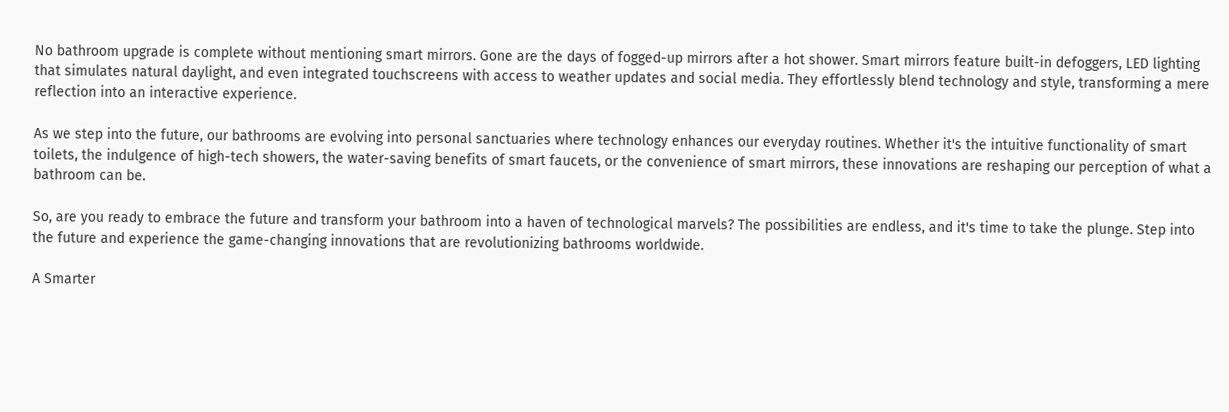No bathroom upgrade is complete without mentioning smart mirrors. Gone are the days of fogged-up mirrors after a hot shower. Smart mirrors feature built-in defoggers, LED lighting that simulates natural daylight, and even integrated touchscreens with access to weather updates and social media. They effortlessly blend technology and style, transforming a mere reflection into an interactive experience.

As we step into the future, our bathrooms are evolving into personal sanctuaries where technology enhances our everyday routines. Whether it's the intuitive functionality of smart toilets, the indulgence of high-tech showers, the water-saving benefits of smart faucets, or the convenience of smart mirrors, these innovations are reshaping our perception of what a bathroom can be.

So, are you ready to embrace the future and transform your bathroom into a haven of technological marvels? The possibilities are endless, and it's time to take the plunge. Step into the future and experience the game-changing innovations that are revolutionizing bathrooms worldwide.

A Smarter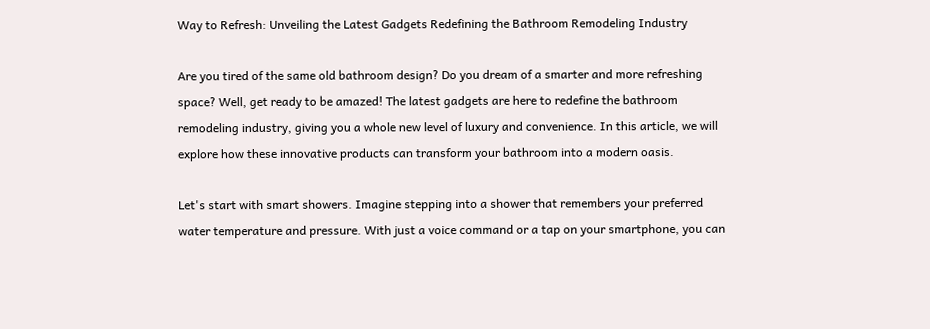Way to Refresh: Unveiling the Latest Gadgets Redefining the Bathroom Remodeling Industry

Are you tired of the same old bathroom design? Do you dream of a smarter and more refreshing space? Well, get ready to be amazed! The latest gadgets are here to redefine the bathroom remodeling industry, giving you a whole new level of luxury and convenience. In this article, we will explore how these innovative products can transform your bathroom into a modern oasis.

Let's start with smart showers. Imagine stepping into a shower that remembers your preferred water temperature and pressure. With just a voice command or a tap on your smartphone, you can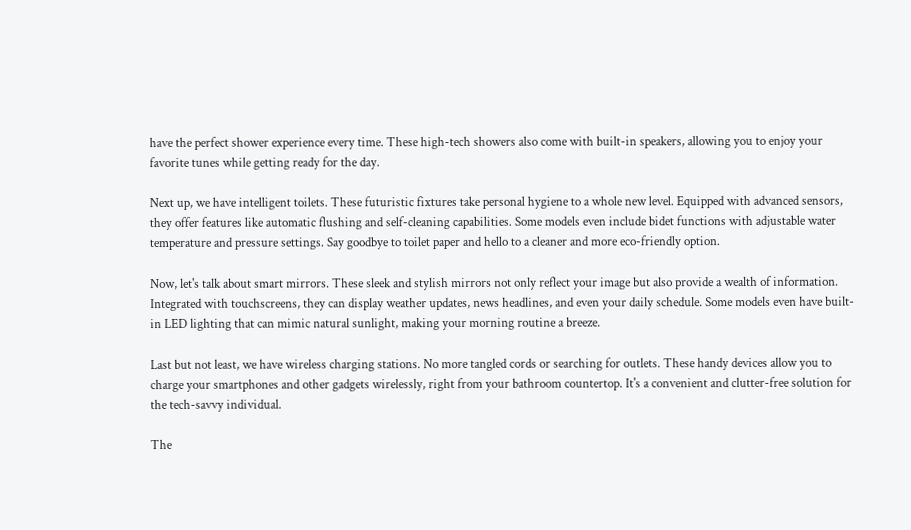have the perfect shower experience every time. These high-tech showers also come with built-in speakers, allowing you to enjoy your favorite tunes while getting ready for the day.

Next up, we have intelligent toilets. These futuristic fixtures take personal hygiene to a whole new level. Equipped with advanced sensors, they offer features like automatic flushing and self-cleaning capabilities. Some models even include bidet functions with adjustable water temperature and pressure settings. Say goodbye to toilet paper and hello to a cleaner and more eco-friendly option.

Now, let's talk about smart mirrors. These sleek and stylish mirrors not only reflect your image but also provide a wealth of information. Integrated with touchscreens, they can display weather updates, news headlines, and even your daily schedule. Some models even have built-in LED lighting that can mimic natural sunlight, making your morning routine a breeze.

Last but not least, we have wireless charging stations. No more tangled cords or searching for outlets. These handy devices allow you to charge your smartphones and other gadgets wirelessly, right from your bathroom countertop. It's a convenient and clutter-free solution for the tech-savvy individual.

The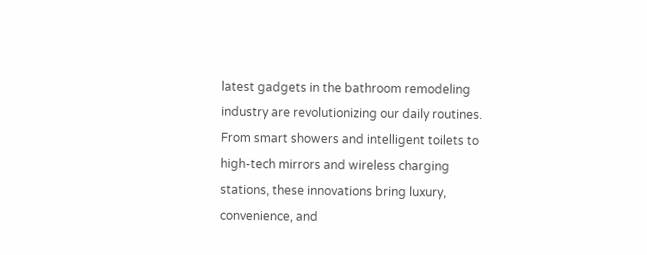latest gadgets in the bathroom remodeling industry are revolutionizing our daily routines. From smart showers and intelligent toilets to high-tech mirrors and wireless charging stations, these innovations bring luxury, convenience, and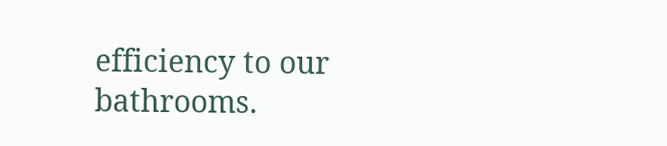efficiency to our bathrooms.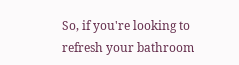So, if you're looking to refresh your bathroom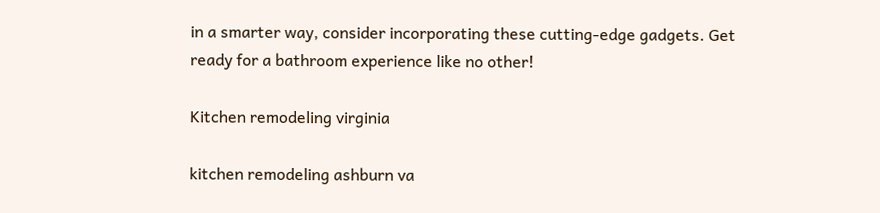in a smarter way, consider incorporating these cutting-edge gadgets. Get ready for a bathroom experience like no other!

Kitchen remodeling virginia

kitchen remodeling ashburn va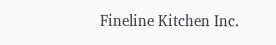Fineline Kitchen Inc.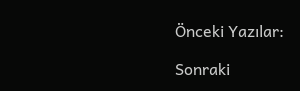Önceki Yazılar:

Sonraki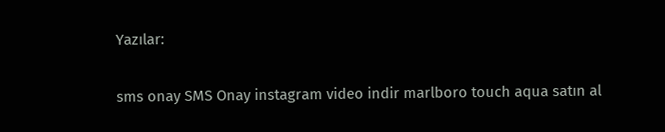Yazılar:

sms onay SMS Onay instagram video indir marlboro touch aqua satın al